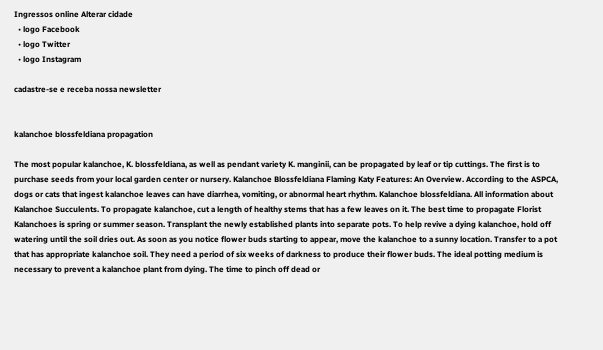Ingressos online Alterar cidade
  • logo Facebook
  • logo Twitter
  • logo Instagram

cadastre-se e receba nossa newsletter


kalanchoe blossfeldiana propagation

The most popular kalanchoe, K. blossfeldiana, as well as pendant variety K. manginii, can be propagated by leaf or tip cuttings. The first is to purchase seeds from your local garden center or nursery. Kalanchoe Blossfeldiana Flaming Katy Features: An Overview. According to the ASPCA, dogs or cats that ingest kalanchoe leaves can have diarrhea, vomiting, or abnormal heart rhythm. Kalanchoe blossfeldiana. All information about Kalanchoe Succulents. To propagate kalanchoe, cut a length of healthy stems that has a few leaves on it. The best time to propagate Florist Kalanchoes is spring or summer season. Transplant the newly established plants into separate pots. To help revive a dying kalanchoe, hold off watering until the soil dries out. As soon as you notice flower buds starting to appear, move the kalanchoe to a sunny location. Transfer to a pot that has appropriate kalanchoe soil. They need a period of six weeks of darkness to produce their flower buds. The ideal potting medium is necessary to prevent a kalanchoe plant from dying. The time to pinch off dead or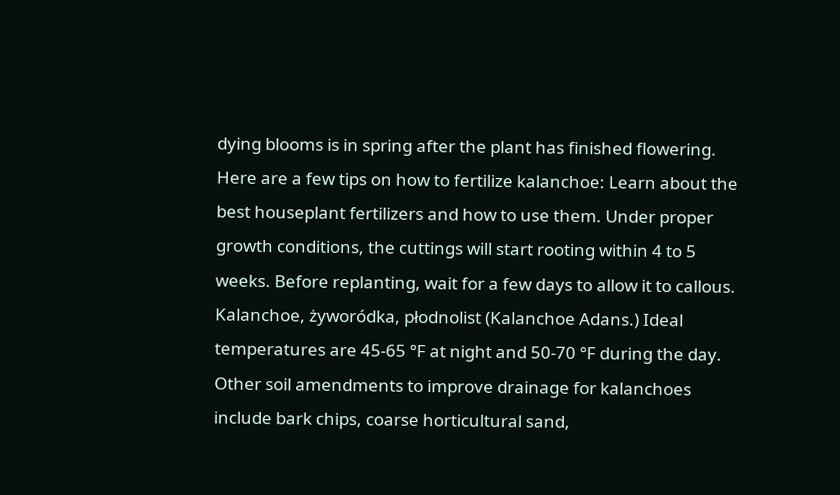dying blooms is in spring after the plant has finished flowering. Here are a few tips on how to fertilize kalanchoe: Learn about the best houseplant fertilizers and how to use them. Under proper growth conditions, the cuttings will start rooting within 4 to 5 weeks. Before replanting, wait for a few days to allow it to callous. Kalanchoe, żyworódka, płodnolist (Kalanchoe Adans.) Ideal temperatures are 45-65 °F at night and 50-70 °F during the day. Other soil amendments to improve drainage for kalanchoes include bark chips, coarse horticultural sand,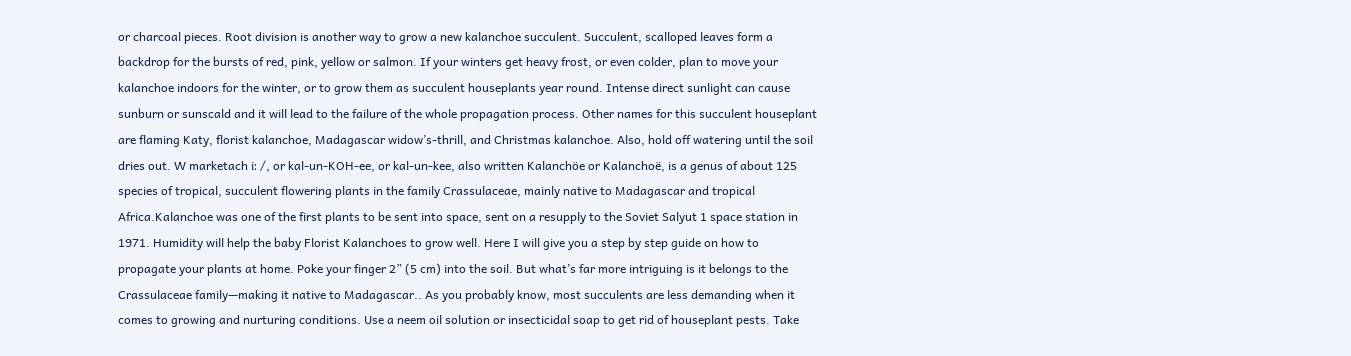or charcoal pieces. Root division is another way to grow a new kalanchoe succulent. Succulent, scalloped leaves form a backdrop for the bursts of red, pink, yellow or salmon. If your winters get heavy frost, or even colder, plan to move your kalanchoe indoors for the winter, or to grow them as succulent houseplants year round. Intense direct sunlight can cause sunburn or sunscald and it will lead to the failure of the whole propagation process. Other names for this succulent houseplant are flaming Katy, florist kalanchoe, Madagascar widow’s-thrill, and Christmas kalanchoe. Also, hold off watering until the soil dries out. W marketach iː /, or kal-un-KOH-ee, or kal-un-kee, also written Kalanchöe or Kalanchoë, is a genus of about 125 species of tropical, succulent flowering plants in the family Crassulaceae, mainly native to Madagascar and tropical Africa.Kalanchoe was one of the first plants to be sent into space, sent on a resupply to the Soviet Salyut 1 space station in 1971. Humidity will help the baby Florist Kalanchoes to grow well. Here I will give you a step by step guide on how to propagate your plants at home. Poke your finger 2” (5 cm) into the soil. But what’s far more intriguing is it belongs to the Crassulaceae family—making it native to Madagascar.. As you probably know, most succulents are less demanding when it comes to growing and nurturing conditions. Use a neem oil solution or insecticidal soap to get rid of houseplant pests. Take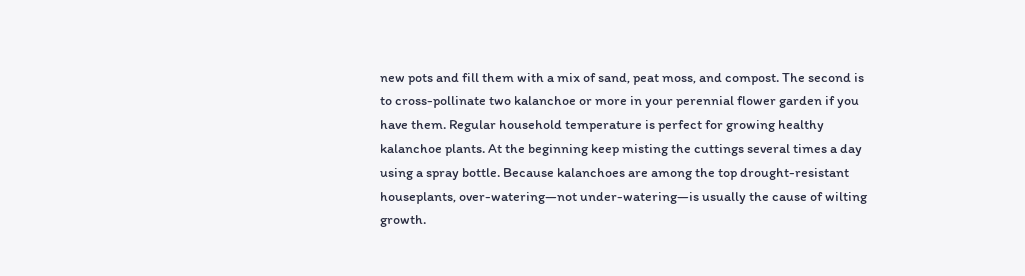new pots and fill them with a mix of sand, peat moss, and compost. The second is to cross-pollinate two kalanchoe or more in your perennial flower garden if you have them. Regular household temperature is perfect for growing healthy kalanchoe plants. At the beginning keep misting the cuttings several times a day using a spray bottle. Because kalanchoes are among the top drought-resistant houseplants, over-watering—not under-watering—is usually the cause of wilting growth.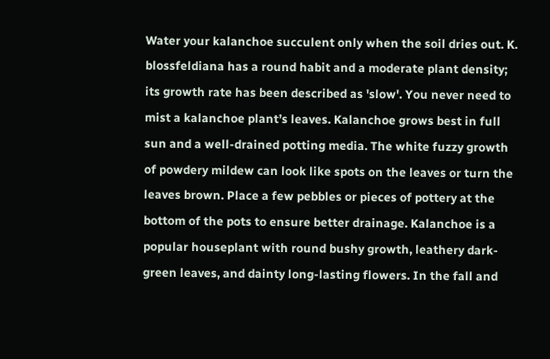Water your kalanchoe succulent only when the soil dries out. K. blossfeldiana has a round habit and a moderate plant density; its growth rate has been described as 'slow'. You never need to mist a kalanchoe plant’s leaves. Kalanchoe grows best in full sun and a well-drained potting media. The white fuzzy growth of powdery mildew can look like spots on the leaves or turn the leaves brown. Place a few pebbles or pieces of pottery at the bottom of the pots to ensure better drainage. Kalanchoe is a popular houseplant with round bushy growth, leathery dark-green leaves, and dainty long-lasting flowers. In the fall and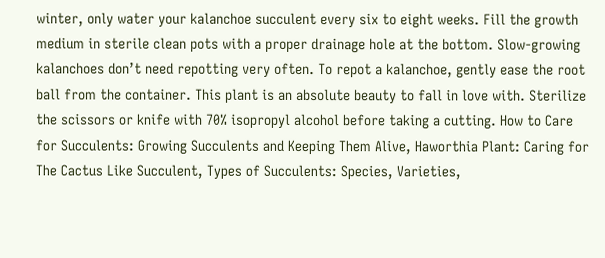winter, only water your kalanchoe succulent every six to eight weeks. Fill the growth medium in sterile clean pots with a proper drainage hole at the bottom. Slow-growing kalanchoes don’t need repotting very often. To repot a kalanchoe, gently ease the root ball from the container. This plant is an absolute beauty to fall in love with. Sterilize the scissors or knife with 70% isopropyl alcohol before taking a cutting. How to Care for Succulents: Growing Succulents and Keeping Them Alive, Haworthia Plant: Caring for The Cactus Like Succulent, Types of Succulents: Species, Varieties,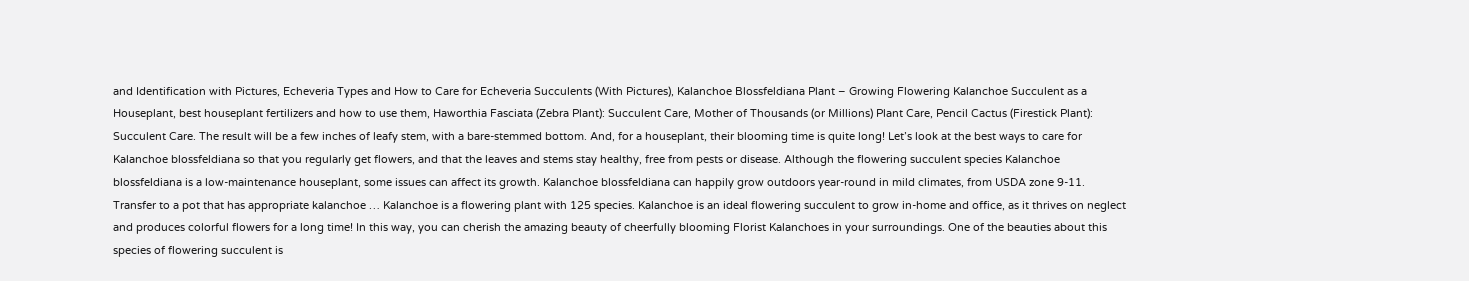and Identification with Pictures, Echeveria Types and How to Care for Echeveria Succulents (With Pictures), Kalanchoe Blossfeldiana Plant – Growing Flowering Kalanchoe Succulent as a Houseplant, best houseplant fertilizers and how to use them, Haworthia Fasciata (Zebra Plant): Succulent Care, Mother of Thousands (or Millions) Plant Care, Pencil Cactus (Firestick Plant): Succulent Care. The result will be a few inches of leafy stem, with a bare-stemmed bottom. And, for a houseplant, their blooming time is quite long! Let’s look at the best ways to care for Kalanchoe blossfeldiana so that you regularly get flowers, and that the leaves and stems stay healthy, free from pests or disease. Although the flowering succulent species Kalanchoe blossfeldiana is a low-maintenance houseplant, some issues can affect its growth. Kalanchoe blossfeldiana can happily grow outdoors year-round in mild climates, from USDA zone 9-11. Transfer to a pot that has appropriate kalanchoe … Kalanchoe is a flowering plant with 125 species. Kalanchoe is an ideal flowering succulent to grow in-home and office, as it thrives on neglect and produces colorful flowers for a long time! In this way, you can cherish the amazing beauty of cheerfully blooming Florist Kalanchoes in your surroundings. One of the beauties about this species of flowering succulent is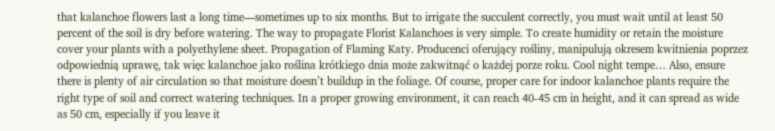that kalanchoe flowers last a long time—sometimes up to six months. But to irrigate the succulent correctly, you must wait until at least 50 percent of the soil is dry before watering. The way to propagate Florist Kalanchoes is very simple. To create humidity or retain the moisture cover your plants with a polyethylene sheet. Propagation of Flaming Katy. Producenci oferujący rośliny, manipulują okresem kwitnienia poprzez odpowiednią uprawę, tak więc kalanchoe jako roślina krótkiego dnia może zakwitnąć o każdej porze roku. Cool night tempe… Also, ensure there is plenty of air circulation so that moisture doesn’t buildup in the foliage. Of course, proper care for indoor kalanchoe plants require the right type of soil and correct watering techniques. In a proper growing environment, it can reach 40-45 cm in height, and it can spread as wide as 50 cm, especially if you leave it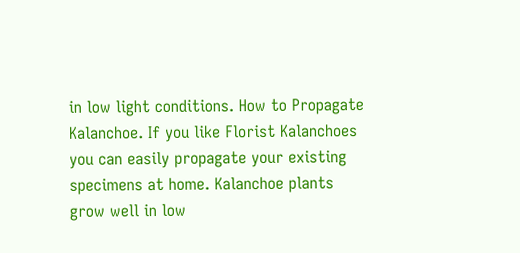in low light conditions. How to Propagate Kalanchoe. If you like Florist Kalanchoes you can easily propagate your existing specimens at home. Kalanchoe plants grow well in low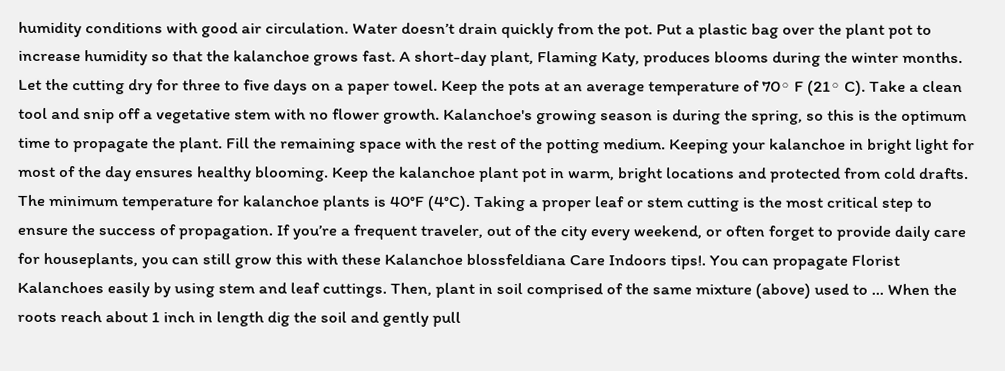humidity conditions with good air circulation. Water doesn’t drain quickly from the pot. Put a plastic bag over the plant pot to increase humidity so that the kalanchoe grows fast. A short-day plant, Flaming Katy, produces blooms during the winter months. Let the cutting dry for three to five days on a paper towel. Keep the pots at an average temperature of 70◦ F (21◦ C). Take a clean tool and snip off a vegetative stem with no flower growth. Kalanchoe's growing season is during the spring, so this is the optimum time to propagate the plant. Fill the remaining space with the rest of the potting medium. Keeping your kalanchoe in bright light for most of the day ensures healthy blooming. Keep the kalanchoe plant pot in warm, bright locations and protected from cold drafts. The minimum temperature for kalanchoe plants is 40°F (4°C). Taking a proper leaf or stem cutting is the most critical step to ensure the success of propagation. If you’re a frequent traveler, out of the city every weekend, or often forget to provide daily care for houseplants, you can still grow this with these Kalanchoe blossfeldiana Care Indoors tips!. You can propagate Florist Kalanchoes easily by using stem and leaf cuttings. Then, plant in soil comprised of the same mixture (above) used to … When the roots reach about 1 inch in length dig the soil and gently pull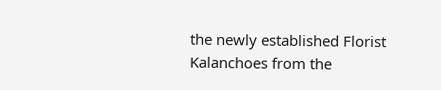the newly established Florist Kalanchoes from the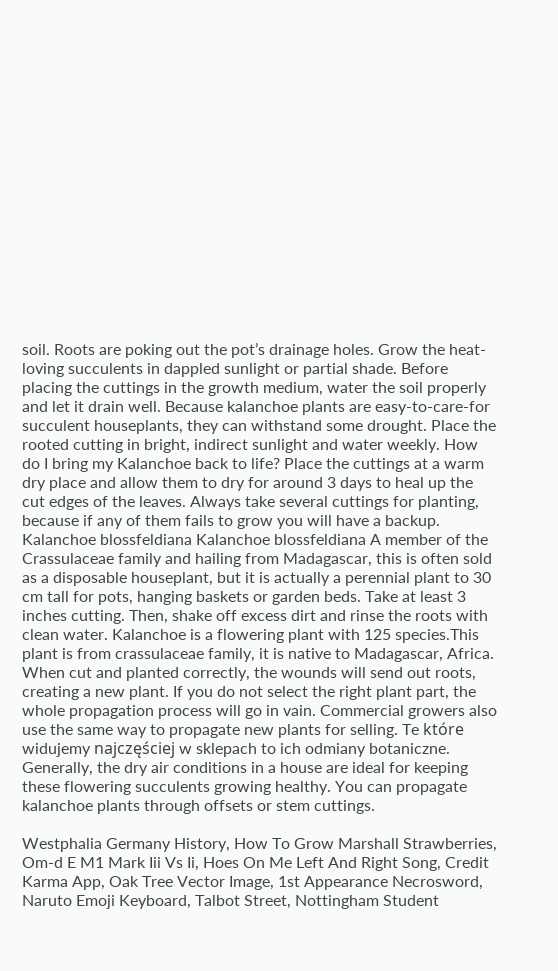soil. Roots are poking out the pot’s drainage holes. Grow the heat-loving succulents in dappled sunlight or partial shade. Before placing the cuttings in the growth medium, water the soil properly and let it drain well. Because kalanchoe plants are easy-to-care-for succulent houseplants, they can withstand some drought. Place the rooted cutting in bright, indirect sunlight and water weekly. How do I bring my Kalanchoe back to life? Place the cuttings at a warm dry place and allow them to dry for around 3 days to heal up the cut edges of the leaves. Always take several cuttings for planting, because if any of them fails to grow you will have a backup. Kalanchoe blossfeldiana Kalanchoe blossfeldiana A member of the Crassulaceae family and hailing from Madagascar, this is often sold as a disposable houseplant, but it is actually a perennial plant to 30 cm tall for pots, hanging baskets or garden beds. Take at least 3 inches cutting. Then, shake off excess dirt and rinse the roots with clean water. Kalanchoe is a flowering plant with 125 species.This plant is from crassulaceae family, it is native to Madagascar, Africa. When cut and planted correctly, the wounds will send out roots, creating a new plant. If you do not select the right plant part, the whole propagation process will go in vain. Commercial growers also use the same way to propagate new plants for selling. Te które widujemy najczęściej w sklepach to ich odmiany botaniczne. Generally, the dry air conditions in a house are ideal for keeping these flowering succulents growing healthy. You can propagate kalanchoe plants through offsets or stem cuttings.

Westphalia Germany History, How To Grow Marshall Strawberries, Om-d E M1 Mark Iii Vs Ii, Hoes On Me Left And Right Song, Credit Karma App, Oak Tree Vector Image, 1st Appearance Necrosword, Naruto Emoji Keyboard, Talbot Street, Nottingham Student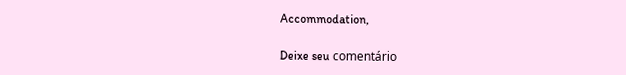Accommodation,

Deixe seu comentário